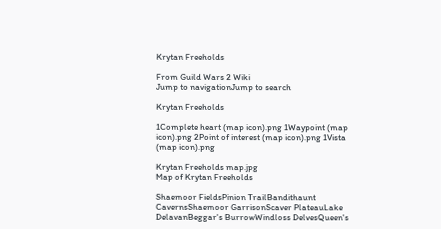Krytan Freeholds

From Guild Wars 2 Wiki
Jump to navigationJump to search

Krytan Freeholds

1Complete heart (map icon).png 1Waypoint (map icon).png 2Point of interest (map icon).png 1Vista (map icon).png

Krytan Freeholds map.jpg
Map of Krytan Freeholds

Shaemoor FieldsPinion TrailBandithaunt CavernsShaemoor GarrisonScaver PlateauLake DelavanBeggar's BurrowWindloss DelvesQueen's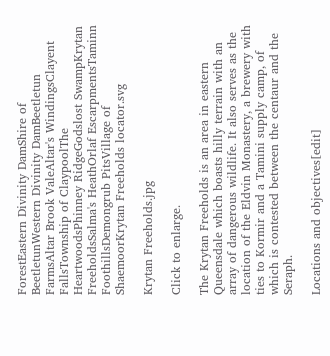ForestEastern Divinity DamShire of BeetletunWestern Divinity DamBeetletun FarmsAltar Brook ValeAltar's WindingsClayent FallsTownship of ClaypoolThe HeartwoodsPhinney RidgeGodslost SwampKrytan FreeholdsSalma's HeathOrlaf EscarpmentsTaminn FoothillsDemongrub PitsVillage of ShaemoorKrytan Freeholds locator.svg

Krytan Freeholds.jpg

Click to enlarge.

The Krytan Freeholds is an area in eastern Queensdale which boasts hilly terrain with an array of dangerous wildlife. It also serves as the location of the Eldvin Monastery, a brewery with ties to Kormir and a Tamini supply camp, of which is contested between the centaur and the Seraph.

Locations and objectives[edit]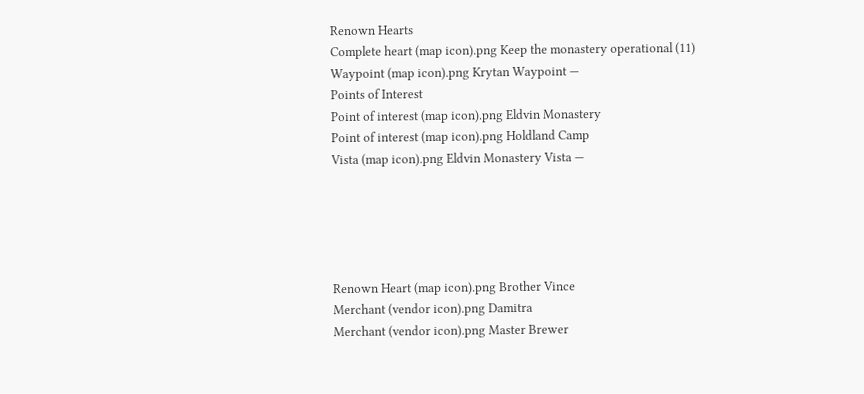Renown Hearts
Complete heart (map icon).png Keep the monastery operational (11)
Waypoint (map icon).png Krytan Waypoint —
Points of Interest
Point of interest (map icon).png Eldvin Monastery
Point of interest (map icon).png Holdland Camp
Vista (map icon).png Eldvin Monastery Vista —





Renown Heart (map icon).png Brother Vince
Merchant (vendor icon).png Damitra
Merchant (vendor icon).png Master Brewer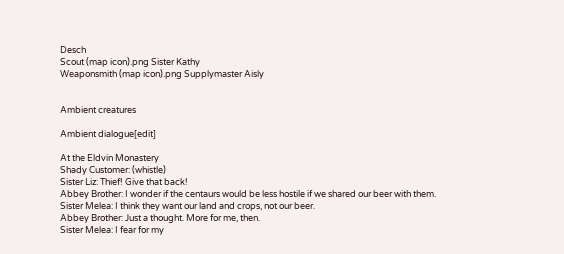Desch
Scout (map icon).png Sister Kathy
Weaponsmith (map icon).png Supplymaster Aisly


Ambient creatures

Ambient dialogue[edit]

At the Eldvin Monastery
Shady Customer: (whistle)
Sister Liz: Thief! Give that back!
Abbey Brother: I wonder if the centaurs would be less hostile if we shared our beer with them.
Sister Melea: I think they want our land and crops, not our beer.
Abbey Brother: Just a thought. More for me, then.
Sister Melea: I fear for my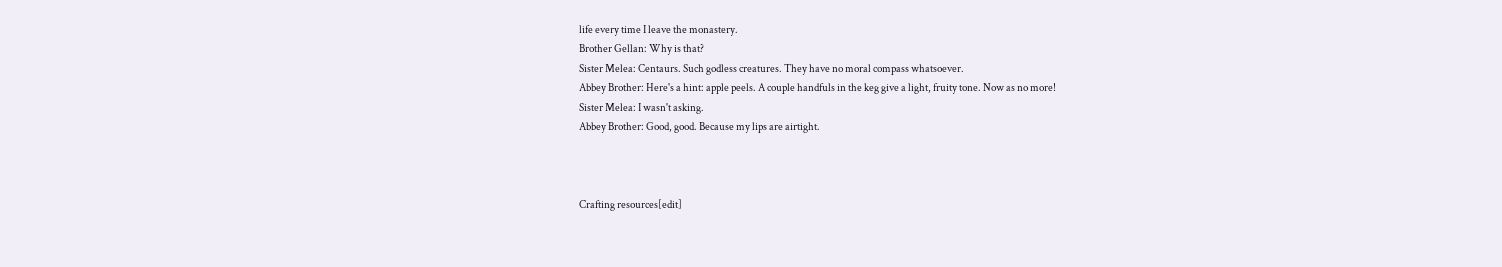life every time I leave the monastery.
Brother Gellan: Why is that?
Sister Melea: Centaurs. Such godless creatures. They have no moral compass whatsoever.
Abbey Brother: Here's a hint: apple peels. A couple handfuls in the keg give a light, fruity tone. Now as no more!
Sister Melea: I wasn't asking.
Abbey Brother: Good, good. Because my lips are airtight.



Crafting resources[edit]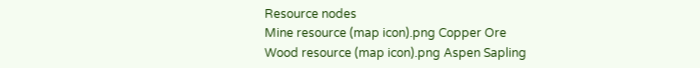Resource nodes
Mine resource (map icon).png Copper Ore
Wood resource (map icon).png Aspen Sapling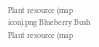Plant resource (map icon).png Blueberry Bush
Plant resource (map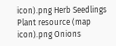icon).png Herb Seedlings
Plant resource (map icon).png Onions